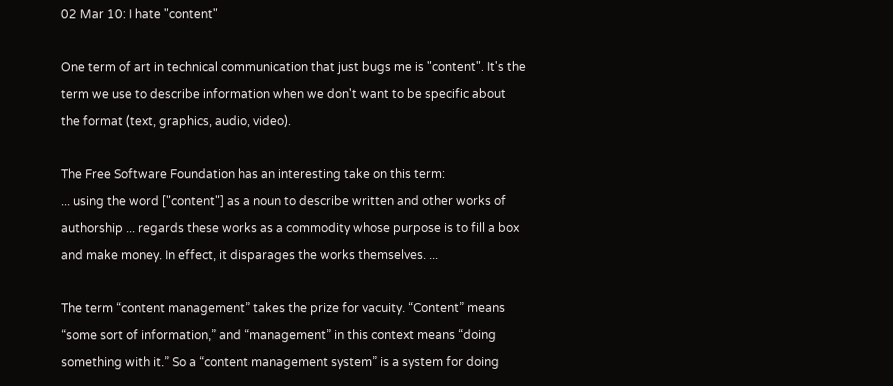02 Mar 10: I hate "content"

One term of art in technical communication that just bugs me is "content". It's the term we use to describe information when we don't want to be specific about the format (text, graphics, audio, video).

The Free Software Foundation has an interesting take on this term:
... using the word ["content"] as a noun to describe written and other works of authorship ... regards these works as a commodity whose purpose is to fill a box and make money. In effect, it disparages the works themselves. ...

The term “content management” takes the prize for vacuity. “Content” means “some sort of information,” and “management” in this context means “doing something with it.” So a “content management system” is a system for doing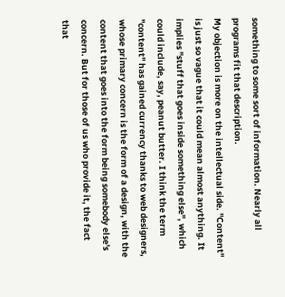something to some sort of information. Nearly all programs fit that description.
My objection is more on the intellectual side. "Content" is just so vague that it could mean almost anything. It implies "stuff that goes inside something else", which could include, say, peanut butter. I think the term "content" has gained currency thanks to web designers, whose primary concern is the form of a design, with the content that goes into the form being somebody else's concern. But for those of us who provide it, the fact that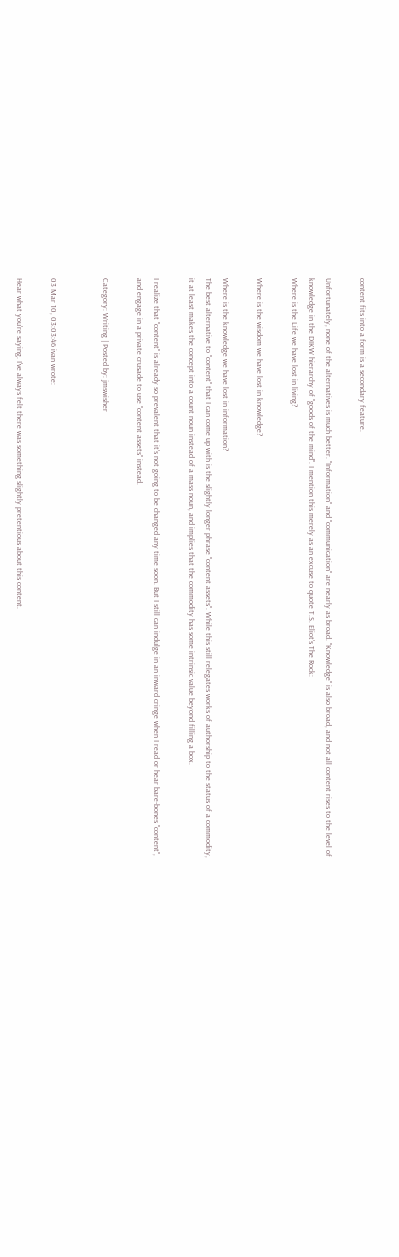content fits into a form is a secondary feature.

Unfortunately, none of the alternatives is much better. "Information" and "communication" are nearly as broad. "Knowledge" is also broad, and not all content rises to the level of knowledge in the DIKW hierarchy of "goods of the mind". I mention this merely as an excuse to quote T.S. Eliot's The Rock:
Where is the Life we have lost in living?

Where is the wisdom we have lost in knowledge?

Where is the knowledge we have lost in information?
The best alternative to "content" that I can come up with is the slightly longer phrase "content assets". While this still relegates works of authorship to the status of a commodity, it at least makes the concept into a count noun instead of a mass noun, and implies that the commodity has some intrinsic value beyond filling a box.

I realize that "content" is already so prevalent that it's not going to be changed any time soon. But I still can indulge in an inward cringe when I read or hear bare-bones "content", and engage in a private crusade to use "content assets" instead.

Category: Writing | Posted by: jmswisher


03 Mar 10, 03:03:46 ivan wrote:

Hear what you're saying. I've always felt there was something slightly pretentious about this content.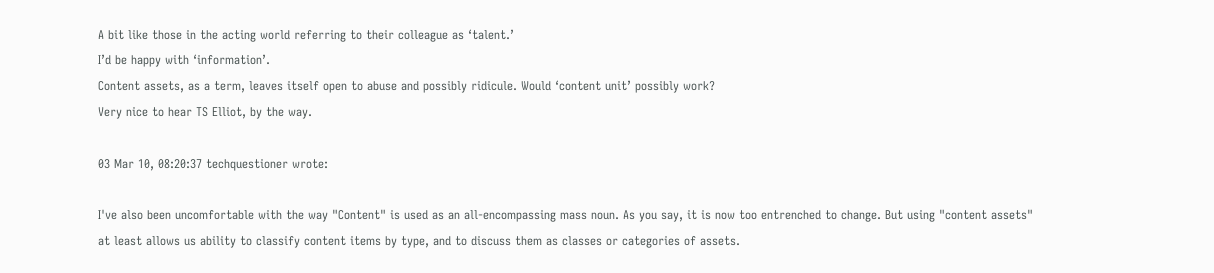A bit like those in the acting world referring to their colleague as ‘talent.’
I’d be happy with ‘information’.
Content assets, as a term, leaves itself open to abuse and possibly ridicule. Would ‘content unit’ possibly work?
Very nice to hear TS Elliot, by the way.

03 Mar 10, 08:20:37 techquestioner wrote:

I've also been uncomfortable with the way "Content" is used as an all-encompassing mass noun. As you say, it is now too entrenched to change. But using "content assets" at least allows us ability to classify content items by type, and to discuss them as classes or categories of assets.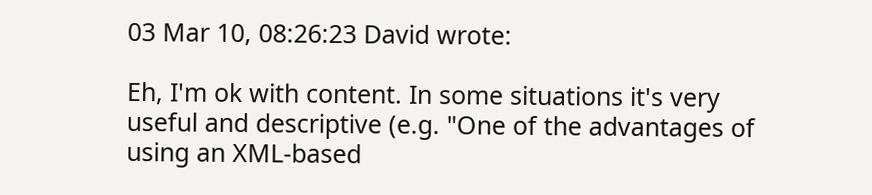03 Mar 10, 08:26:23 David wrote:

Eh, I'm ok with content. In some situations it's very useful and descriptive (e.g. "One of the advantages of using an XML-based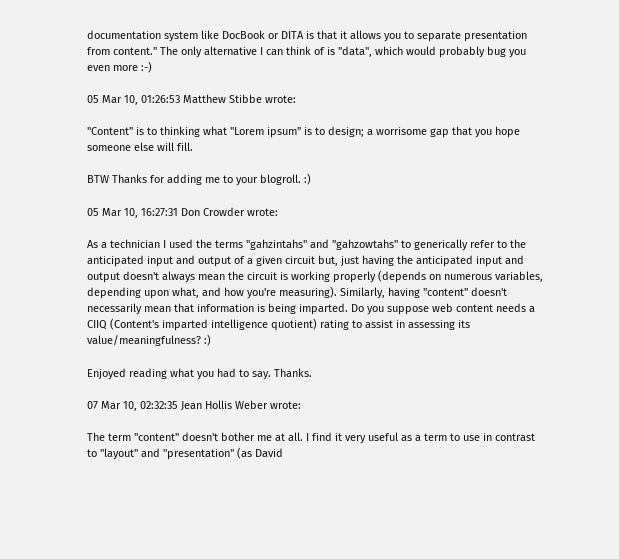documentation system like DocBook or DITA is that it allows you to separate presentation from content." The only alternative I can think of is "data", which would probably bug you even more :-)

05 Mar 10, 01:26:53 Matthew Stibbe wrote:

"Content" is to thinking what "Lorem ipsum" is to design; a worrisome gap that you hope someone else will fill.

BTW Thanks for adding me to your blogroll. :)

05 Mar 10, 16:27:31 Don Crowder wrote:

As a technician I used the terms "gahzintahs" and "gahzowtahs" to generically refer to the anticipated input and output of a given circuit but, just having the anticipated input and output doesn't always mean the circuit is working properly (depends on numerous variables, depending upon what, and how you're measuring). Similarly, having "content" doesn't necessarily mean that information is being imparted. Do you suppose web content needs a CIIQ (Content's imparted intelligence quotient) rating to assist in assessing its value/meaningfulness? :)

Enjoyed reading what you had to say. Thanks.

07 Mar 10, 02:32:35 Jean Hollis Weber wrote:

The term "content" doesn't bother me at all. I find it very useful as a term to use in contrast to "layout" and "presentation" (as David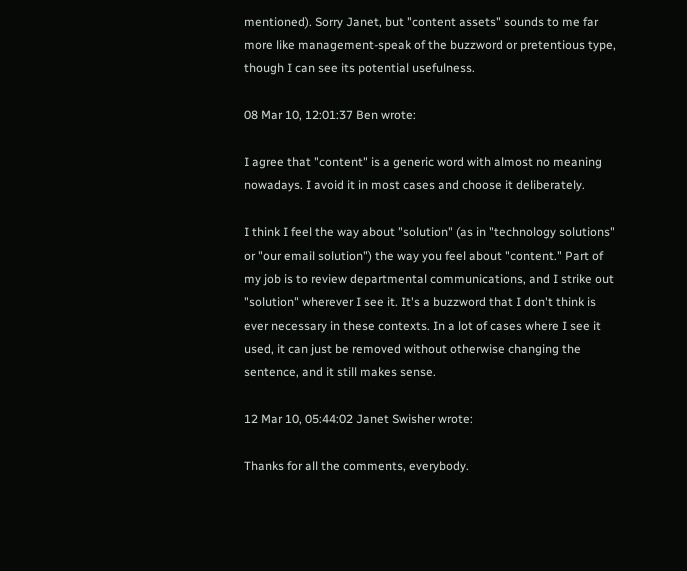mentioned). Sorry Janet, but "content assets" sounds to me far more like management-speak of the buzzword or pretentious type, though I can see its potential usefulness.

08 Mar 10, 12:01:37 Ben wrote:

I agree that "content" is a generic word with almost no meaning nowadays. I avoid it in most cases and choose it deliberately.

I think I feel the way about "solution" (as in "technology solutions" or "our email solution") the way you feel about "content." Part of my job is to review departmental communications, and I strike out "solution" wherever I see it. It's a buzzword that I don't think is ever necessary in these contexts. In a lot of cases where I see it used, it can just be removed without otherwise changing the sentence, and it still makes sense.

12 Mar 10, 05:44:02 Janet Swisher wrote:

Thanks for all the comments, everybody.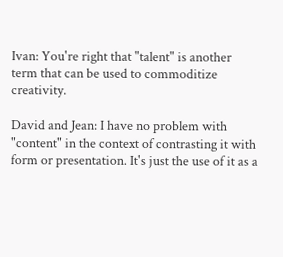Ivan: You're right that "talent" is another term that can be used to commoditize creativity.

David and Jean: I have no problem with "content" in the context of contrasting it with form or presentation. It's just the use of it as a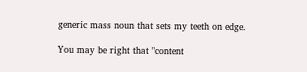generic mass noun that sets my teeth on edge.

You may be right that "content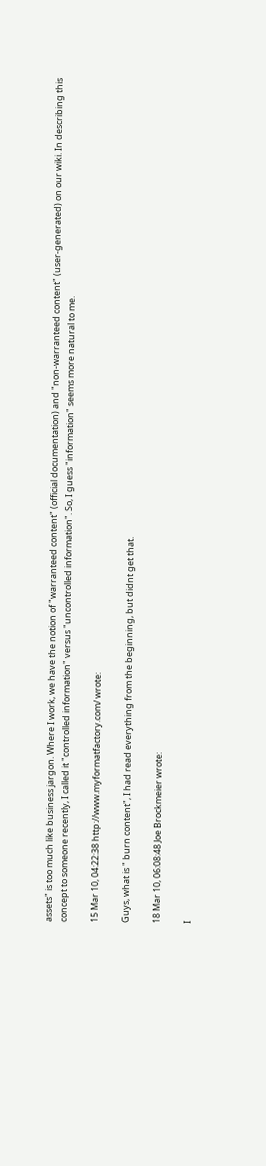assets" is too much like business jargon. Where I work, we have the notion of "warranteed content" (official documentation) and "non-warranteed content" (user-generated) on our wiki. In describing this concept to someone recently, I called it "controlled information" versus "uncontrolled information". So, I guess "information" seems more natural to me.

15 Mar 10, 04:22:38 http://www.myformatfactory.com/ wrote:

Guys, what is " burn content", I had read everything from the beginning, but didnt get that.

18 Mar 10, 06:08:48 Joe Brockmeier wrote:

I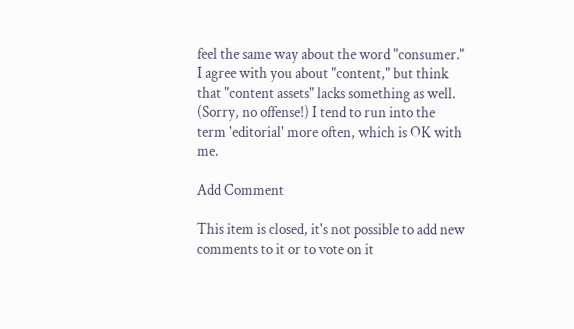feel the same way about the word "consumer." I agree with you about "content," but think that "content assets" lacks something as well. (Sorry, no offense!) I tend to run into the term 'editorial' more often, which is OK with me.

Add Comment

This item is closed, it's not possible to add new comments to it or to vote on it